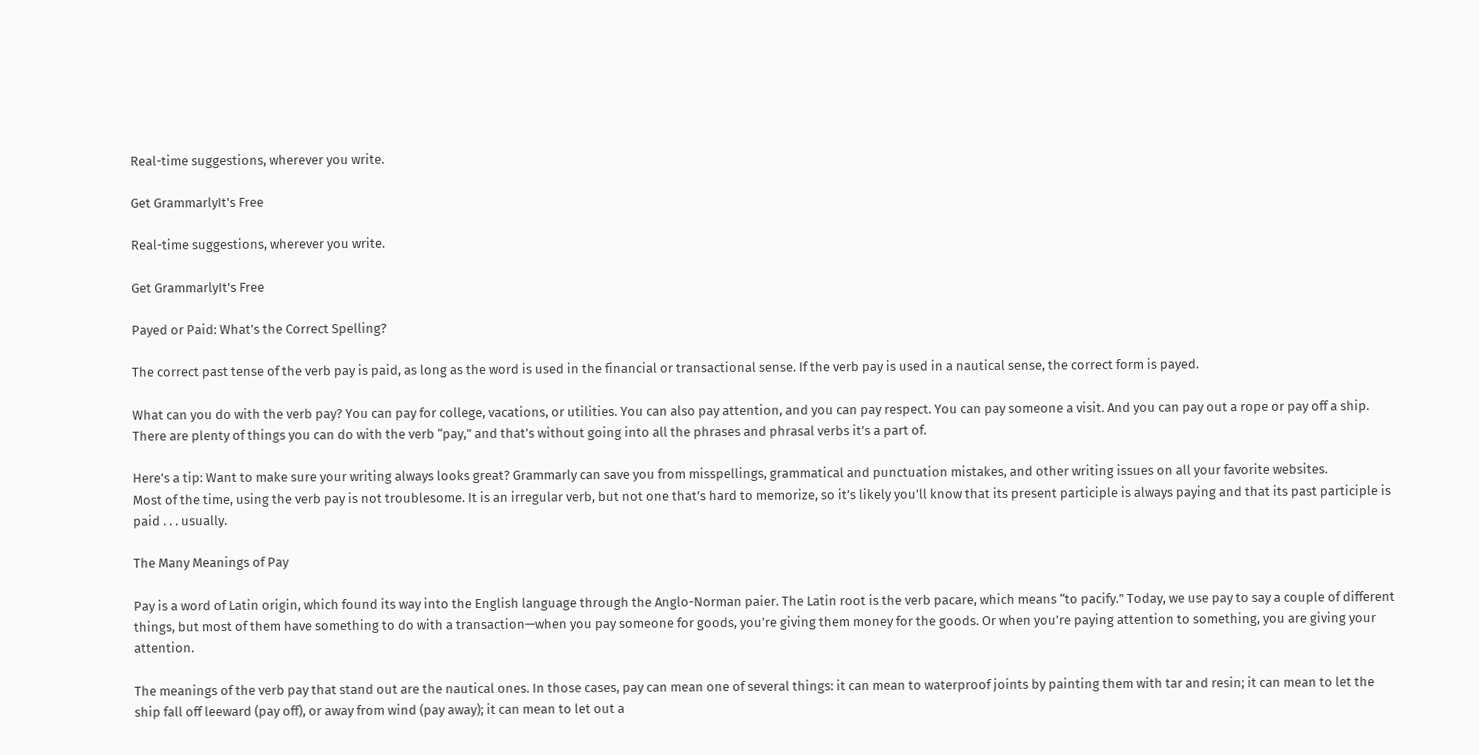Real-time suggestions, wherever you write.

Get GrammarlyIt's Free

Real-time suggestions, wherever you write.

Get GrammarlyIt's Free

Payed or Paid: What’s the Correct Spelling?

The correct past tense of the verb pay is paid, as long as the word is used in the financial or transactional sense. If the verb pay is used in a nautical sense, the correct form is payed.

What can you do with the verb pay? You can pay for college, vacations, or utilities. You can also pay attention, and you can pay respect. You can pay someone a visit. And you can pay out a rope or pay off a ship. There are plenty of things you can do with the verb “pay,” and that’s without going into all the phrases and phrasal verbs it’s a part of.

Here’s a tip: Want to make sure your writing always looks great? Grammarly can save you from misspellings, grammatical and punctuation mistakes, and other writing issues on all your favorite websites.
Most of the time, using the verb pay is not troublesome. It is an irregular verb, but not one that’s hard to memorize, so it’s likely you’ll know that its present participle is always paying and that its past participle is paid . . . usually.

The Many Meanings of Pay

Pay is a word of Latin origin, which found its way into the English language through the Anglo-Norman paier. The Latin root is the verb pacare, which means “to pacify.” Today, we use pay to say a couple of different things, but most of them have something to do with a transaction—when you pay someone for goods, you’re giving them money for the goods. Or when you’re paying attention to something, you are giving your attention.

The meanings of the verb pay that stand out are the nautical ones. In those cases, pay can mean one of several things: it can mean to waterproof joints by painting them with tar and resin; it can mean to let the ship fall off leeward (pay off), or away from wind (pay away); it can mean to let out a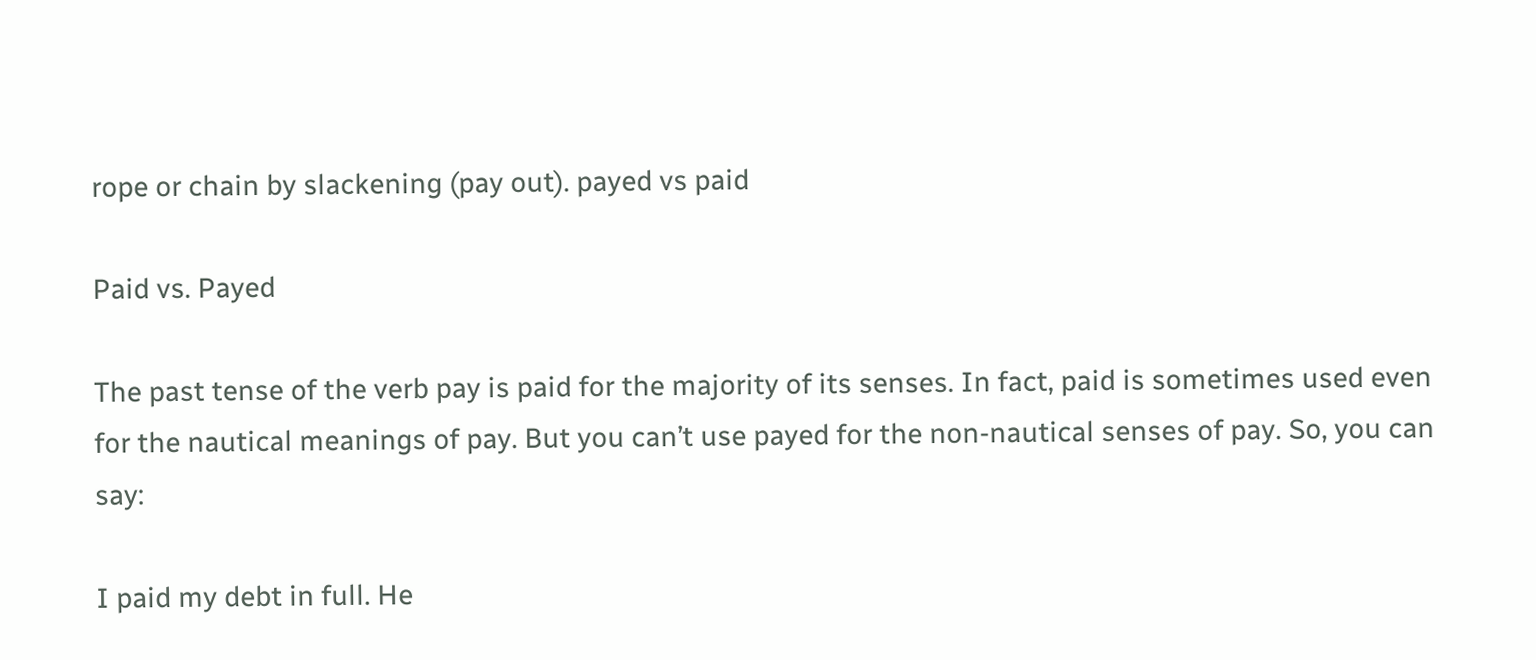rope or chain by slackening (pay out). payed vs paid

Paid vs. Payed

The past tense of the verb pay is paid for the majority of its senses. In fact, paid is sometimes used even for the nautical meanings of pay. But you can’t use payed for the non-nautical senses of pay. So, you can say:

I paid my debt in full. He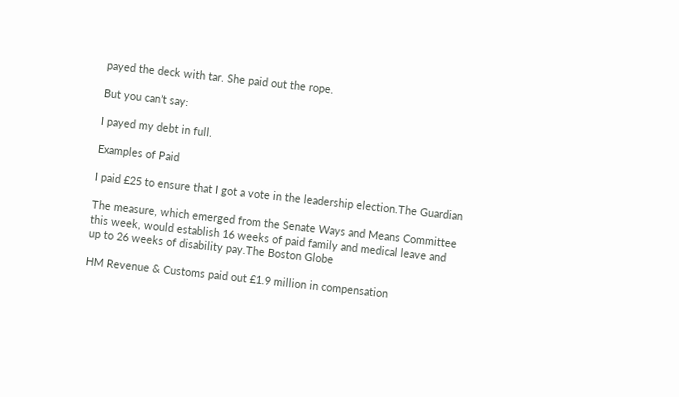payed the deck with tar. She paid out the rope.

But you can’t say:

I payed my debt in full.

Examples of Paid

I paid £25 to ensure that I got a vote in the leadership election.The Guardian

The measure, which emerged from the Senate Ways and Means Committee this week, would establish 16 weeks of paid family and medical leave and up to 26 weeks of disability pay.The Boston Globe

HM Revenue & Customs paid out £1.9 million in compensation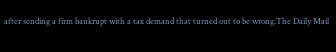after sending a firm bankrupt with a tax demand that turned out to be wrong.The Daily Mail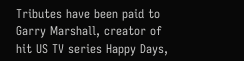Tributes have been paid to Garry Marshall, creator of hit US TV series Happy Days,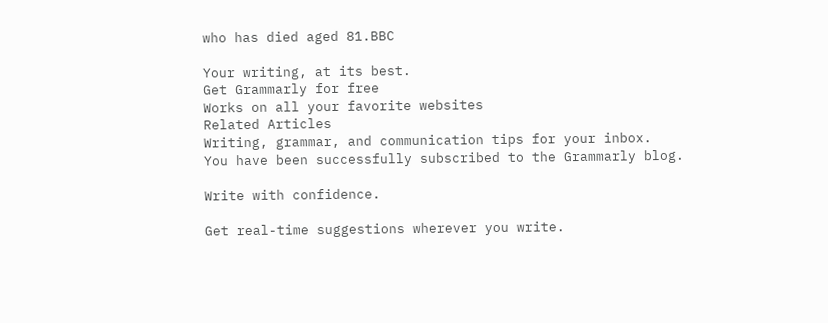who has died aged 81.BBC

Your writing, at its best.
Get Grammarly for free
Works on all your favorite websites
Related Articles
Writing, grammar, and communication tips for your inbox.
You have been successfully subscribed to the Grammarly blog.

Write with confidence.

Get real-time suggestions wherever you write.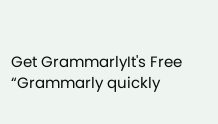Get GrammarlyIt's Free
“Grammarly quickly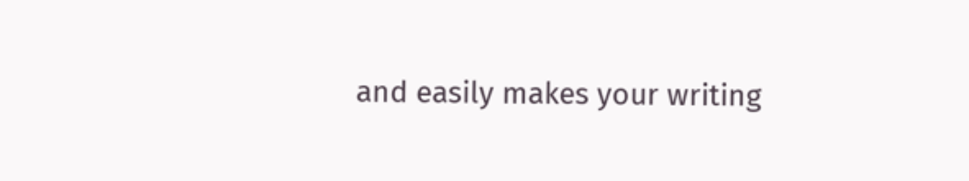and easily makes your writing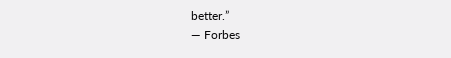better.”
— Forbes